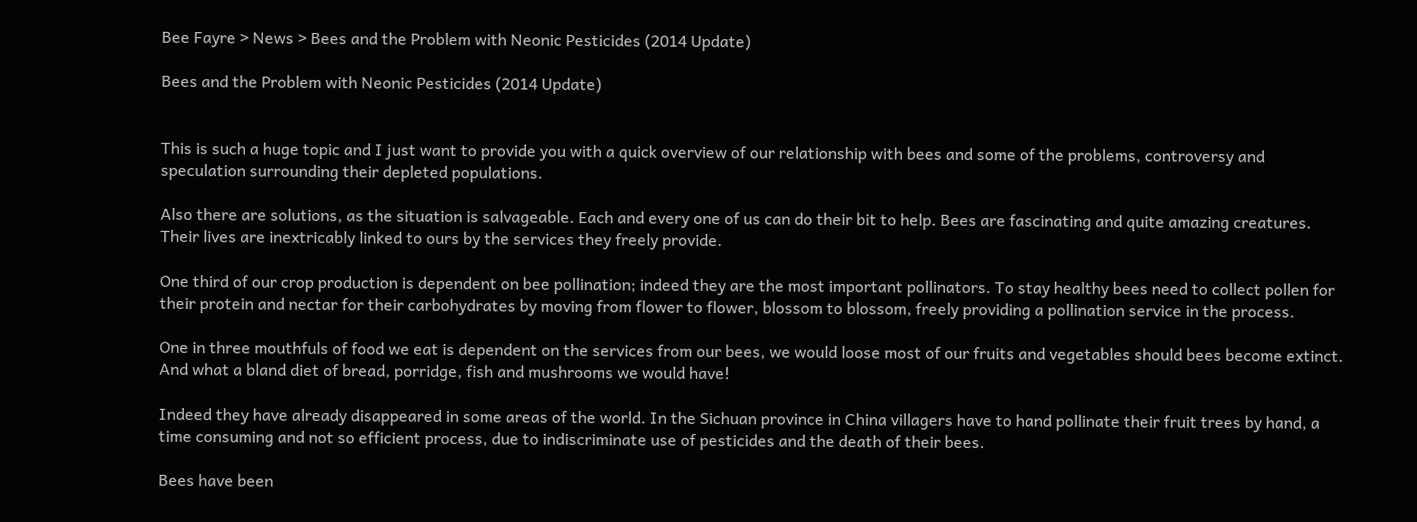Bee Fayre > News > Bees and the Problem with Neonic Pesticides (2014 Update)

Bees and the Problem with Neonic Pesticides (2014 Update)


This is such a huge topic and I just want to provide you with a quick overview of our relationship with bees and some of the problems, controversy and speculation surrounding their depleted populations.

Also there are solutions, as the situation is salvageable. Each and every one of us can do their bit to help. Bees are fascinating and quite amazing creatures. Their lives are inextricably linked to ours by the services they freely provide.

One third of our crop production is dependent on bee pollination; indeed they are the most important pollinators. To stay healthy bees need to collect pollen for their protein and nectar for their carbohydrates by moving from flower to flower, blossom to blossom, freely providing a pollination service in the process.

One in three mouthfuls of food we eat is dependent on the services from our bees, we would loose most of our fruits and vegetables should bees become extinct. And what a bland diet of bread, porridge, fish and mushrooms we would have!

Indeed they have already disappeared in some areas of the world. In the Sichuan province in China villagers have to hand pollinate their fruit trees by hand, a time consuming and not so efficient process, due to indiscriminate use of pesticides and the death of their bees.

Bees have been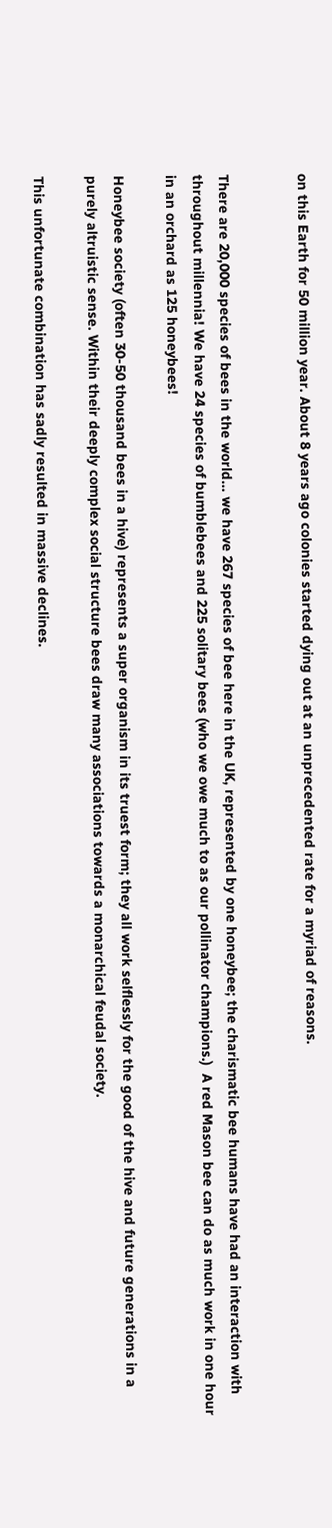on this Earth for 50 million year. About 8 years ago colonies started dying out at an unprecedented rate for a myriad of reasons.


There are 20,000 species of bees in the world… we have 267 species of bee here in the UK, represented by one honeybee; the charismatic bee humans have had an interaction with throughout millennia! We have 24 species of bumblebees and 225 solitary bees (who we owe much to as our pollinator champions.)  A red Mason bee can do as much work in one hour in an orchard as 125 honeybees!

Honeybee society (often 30-50 thousand bees in a hive) represents a super organism in its truest form; they all work selflessly for the good of the hive and future generations in a purely altruistic sense. Within their deeply complex social structure bees draw many associations towards a monarchical feudal society.

This unfortunate combination has sadly resulted in massive declines.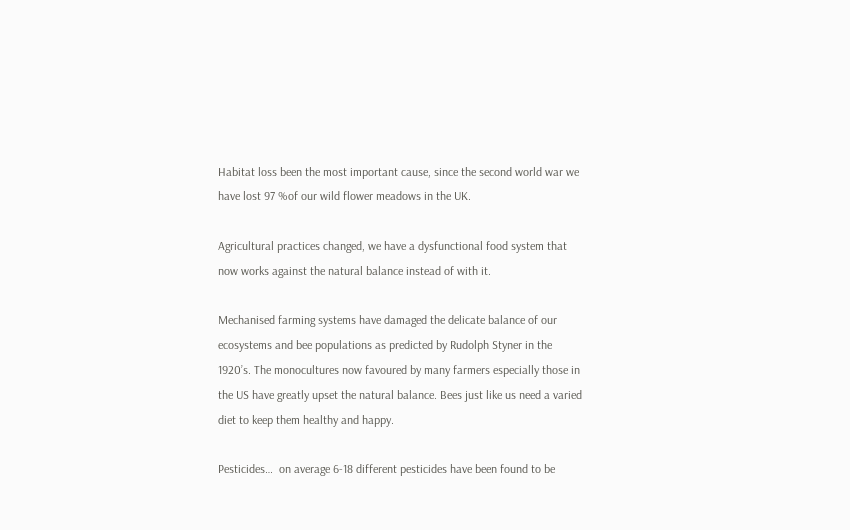Habitat loss been the most important cause, since the second world war we have lost 97 %of our wild flower meadows in the UK.

Agricultural practices changed, we have a dysfunctional food system that now works against the natural balance instead of with it.

Mechanised farming systems have damaged the delicate balance of our ecosystems and bee populations as predicted by Rudolph Styner in the 1920’s. The monocultures now favoured by many farmers especially those in the US have greatly upset the natural balance. Bees just like us need a varied diet to keep them healthy and happy.

Pesticides…  on average 6-18 different pesticides have been found to be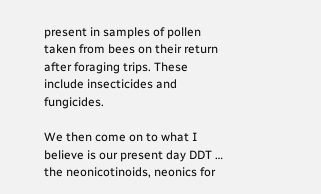present in samples of pollen taken from bees on their return after foraging trips. These include insecticides and fungicides.

We then come on to what I believe is our present day DDT … the neonicotinoids, neonics for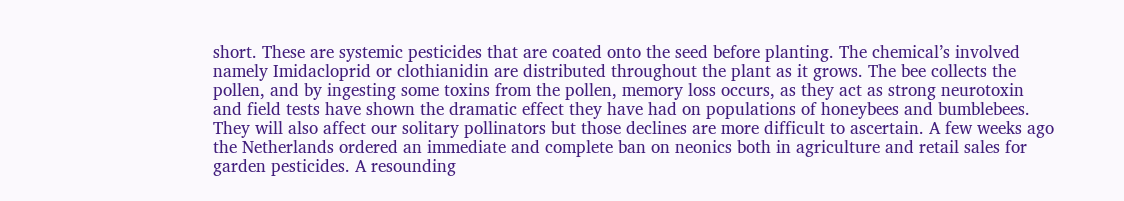short. These are systemic pesticides that are coated onto the seed before planting. The chemical’s involved namely Imidacloprid or clothianidin are distributed throughout the plant as it grows. The bee collects the pollen, and by ingesting some toxins from the pollen, memory loss occurs, as they act as strong neurotoxin and field tests have shown the dramatic effect they have had on populations of honeybees and bumblebees. They will also affect our solitary pollinators but those declines are more difficult to ascertain. A few weeks ago the Netherlands ordered an immediate and complete ban on neonics both in agriculture and retail sales for garden pesticides. A resounding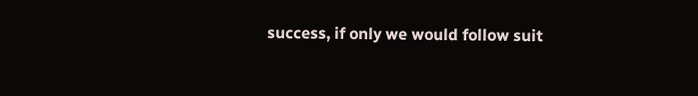success, if only we would follow suit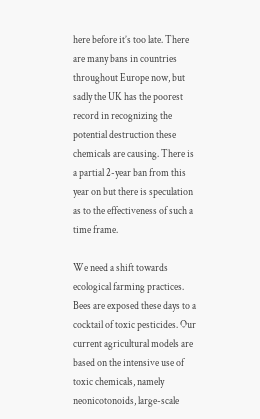here before it’s too late. There are many bans in countries throughout Europe now, but sadly the UK has the poorest record in recognizing the potential destruction these chemicals are causing. There is a partial 2-year ban from this year on but there is speculation as to the effectiveness of such a time frame.

We need a shift towards ecological farming practices. Bees are exposed these days to a cocktail of toxic pesticides. Our current agricultural models are based on the intensive use of toxic chemicals, namely neonicotonoids, large-scale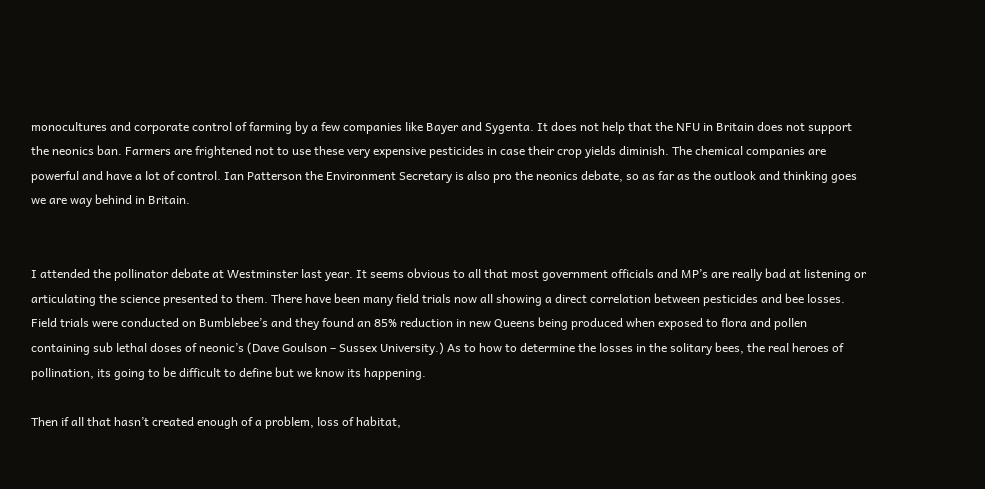monocultures and corporate control of farming by a few companies like Bayer and Sygenta. It does not help that the NFU in Britain does not support the neonics ban. Farmers are frightened not to use these very expensive pesticides in case their crop yields diminish. The chemical companies are powerful and have a lot of control. Ian Patterson the Environment Secretary is also pro the neonics debate, so as far as the outlook and thinking goes we are way behind in Britain.


I attended the pollinator debate at Westminster last year. It seems obvious to all that most government officials and MP’s are really bad at listening or articulating the science presented to them. There have been many field trials now all showing a direct correlation between pesticides and bee losses. Field trials were conducted on Bumblebee’s and they found an 85% reduction in new Queens being produced when exposed to flora and pollen containing sub lethal doses of neonic’s (Dave Goulson – Sussex University.) As to how to determine the losses in the solitary bees, the real heroes of pollination, its going to be difficult to define but we know its happening.

Then if all that hasn’t created enough of a problem, loss of habitat,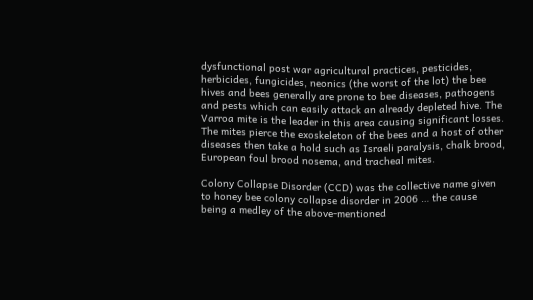dysfunctional post war agricultural practices, pesticides, herbicides, fungicides, neonics (the worst of the lot) the bee hives and bees generally are prone to bee diseases, pathogens and pests which can easily attack an already depleted hive. The Varroa mite is the leader in this area causing significant losses. The mites pierce the exoskeleton of the bees and a host of other diseases then take a hold such as Israeli paralysis, chalk brood, European foul brood nosema, and tracheal mites.

Colony Collapse Disorder (CCD) was the collective name given to honey bee colony collapse disorder in 2006 … the cause being a medley of the above-mentioned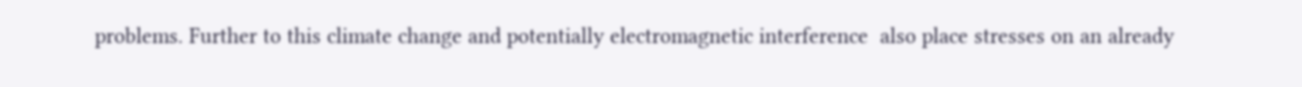problems. Further to this climate change and potentially electromagnetic interference  also place stresses on an already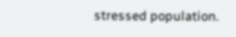stressed population.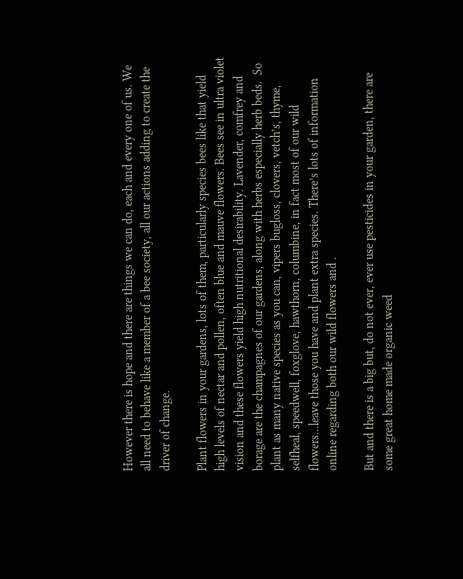However there is hope and there are things we can do, each and every one of us. We all need to behave like a member of a bee society, all our actions adding to create the driver of change.

Plant flowers in your gardens, lots of them, particularly species bees like that yield high levels of nectar and pollen, often blue and mauve flowers. Bees see in ultra violet vision and these flowers yield high nutritional desirability. Lavender, comfrey and borage are the champagnes of our gardens, along with herbs especially herb beds.  So plant as many native species as you can, vipers bugloss, clovers, vetch’s, thyme, selfheal, speedwell, foxglove, hawthorn, columbine, in fact most of our wild flowers…leave those you have and plant extra species. There’s lots of information online regarding both our wild flowers and .

But and there is a big but, do not ever, ever use pesticides in your garden, there are some great home made organic weed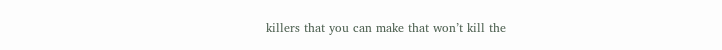killers that you can make that won’t kill the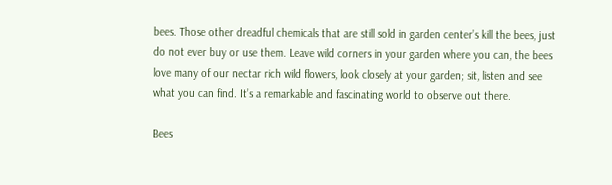bees. Those other dreadful chemicals that are still sold in garden center’s kill the bees, just do not ever buy or use them. Leave wild corners in your garden where you can, the bees love many of our nectar rich wild flowers, look closely at your garden; sit, listen and see what you can find. It’s a remarkable and fascinating world to observe out there.

Bees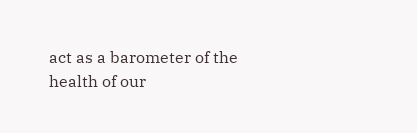act as a barometer of the health of our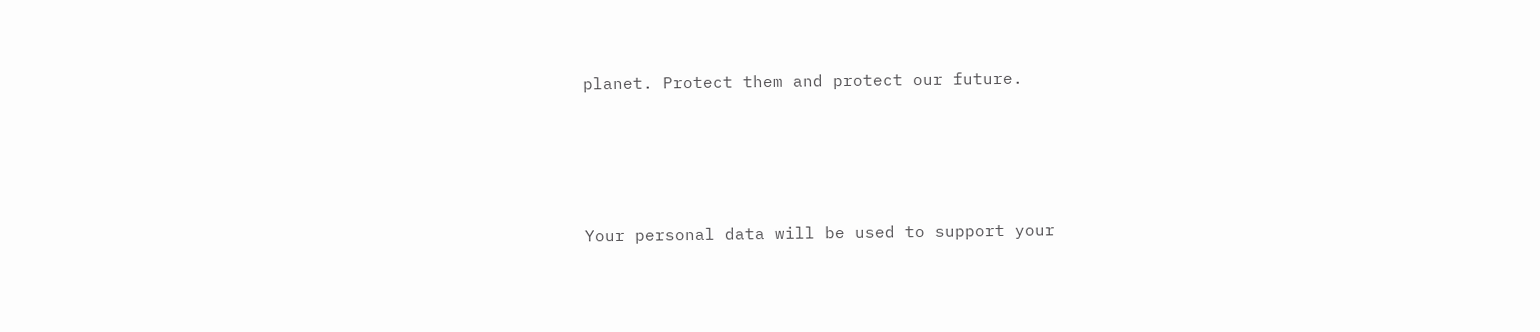planet. Protect them and protect our future.




Your personal data will be used to support your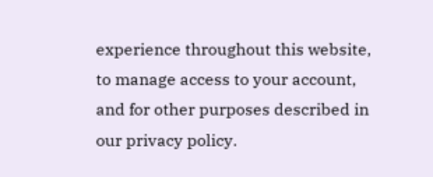experience throughout this website, to manage access to your account, and for other purposes described in our privacy policy.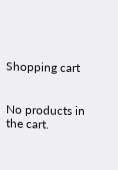Shopping cart


No products in the cart.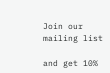Join our mailing list

and get 10%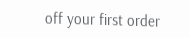off your first order